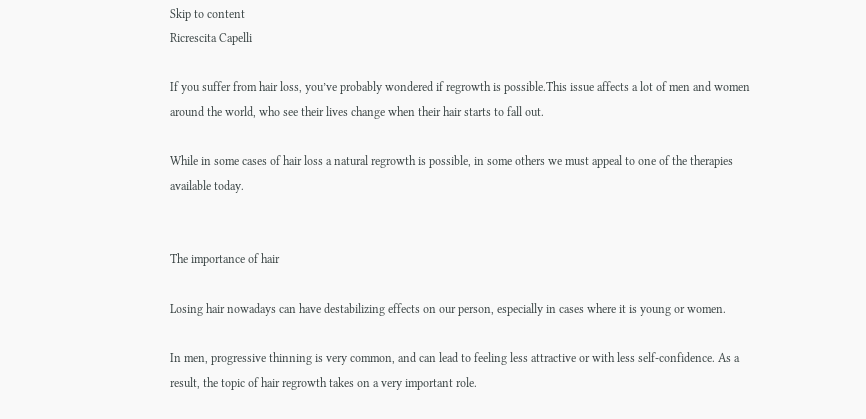Skip to content
Ricrescita Capelli

If you suffer from hair loss, you’ve probably wondered if regrowth is possible.This issue affects a lot of men and women around the world, who see their lives change when their hair starts to fall out.

While in some cases of hair loss a natural regrowth is possible, in some others we must appeal to one of the therapies available today.


The importance of hair

Losing hair nowadays can have destabilizing effects on our person, especially in cases where it is young or women.

In men, progressive thinning is very common, and can lead to feeling less attractive or with less self-confidence. As a result, the topic of hair regrowth takes on a very important role.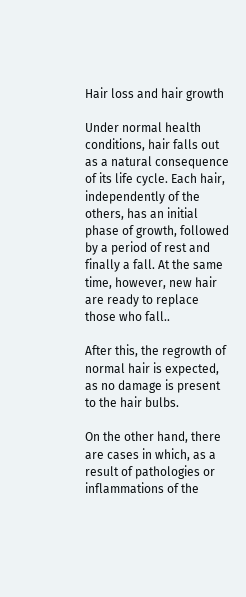Hair loss and hair growth

Under normal health conditions, hair falls out as a natural consequence of its life cycle. Each hair, independently of the others, has an initial phase of growth, followed by a period of rest and finally a fall. At the same time, however, new hair are ready to replace those who fall..

After this, the regrowth of normal hair is expected, as no damage is present to the hair bulbs.

On the other hand, there are cases in which, as a result of pathologies or inflammations of the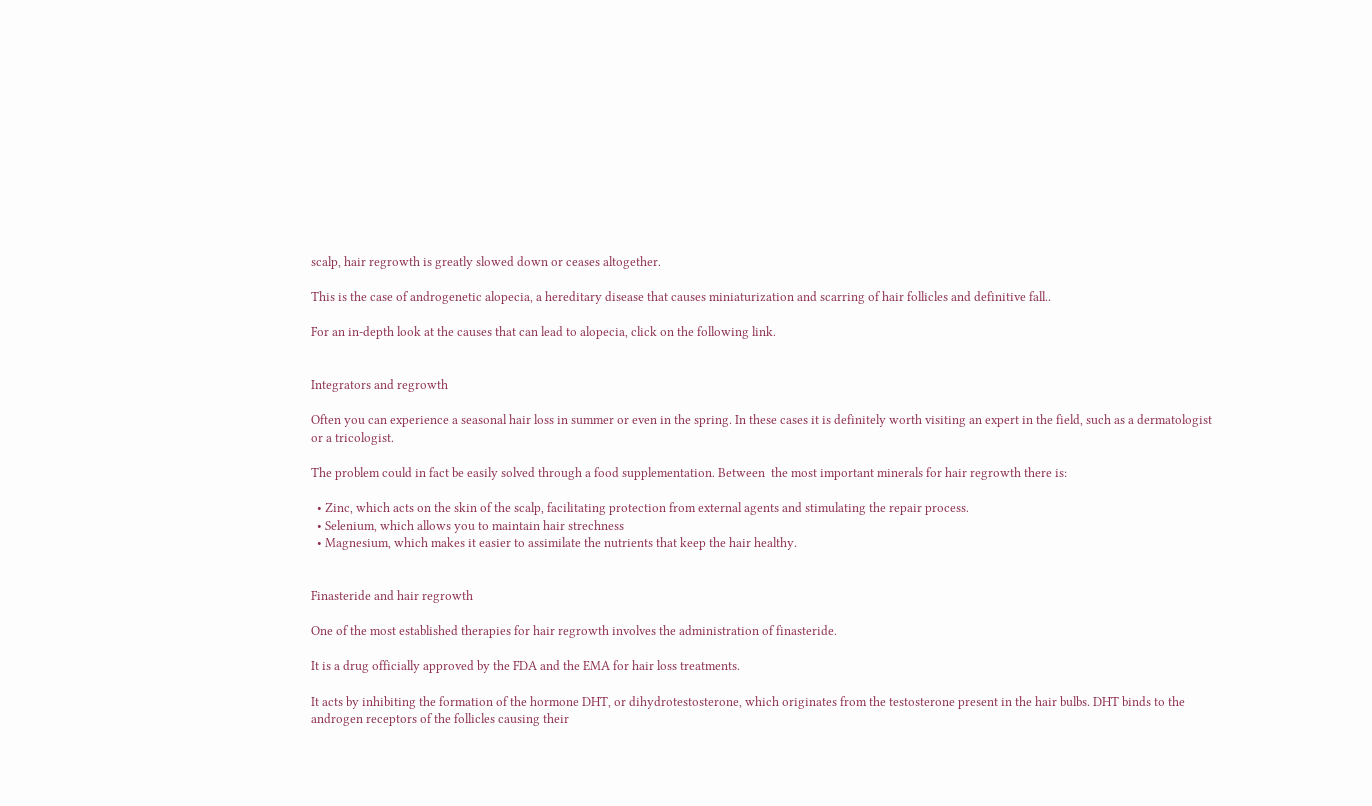scalp, hair regrowth is greatly slowed down or ceases altogether.

This is the case of androgenetic alopecia, a hereditary disease that causes miniaturization and scarring of hair follicles and definitive fall..

For an in-depth look at the causes that can lead to alopecia, click on the following link.


Integrators and regrowth

Often you can experience a seasonal hair loss in summer or even in the spring. In these cases it is definitely worth visiting an expert in the field, such as a dermatologist or a tricologist.

The problem could in fact be easily solved through a food supplementation. Between  the most important minerals for hair regrowth there is:

  • Zinc, which acts on the skin of the scalp, facilitating protection from external agents and stimulating the repair process.
  • Selenium, which allows you to maintain hair strechness
  • Magnesium, which makes it easier to assimilate the nutrients that keep the hair healthy.


Finasteride and hair regrowth

One of the most established therapies for hair regrowth involves the administration of finasteride.

It is a drug officially approved by the FDA and the EMA for hair loss treatments.

It acts by inhibiting the formation of the hormone DHT, or dihydrotestosterone, which originates from the testosterone present in the hair bulbs. DHT binds to the androgen receptors of the follicles causing their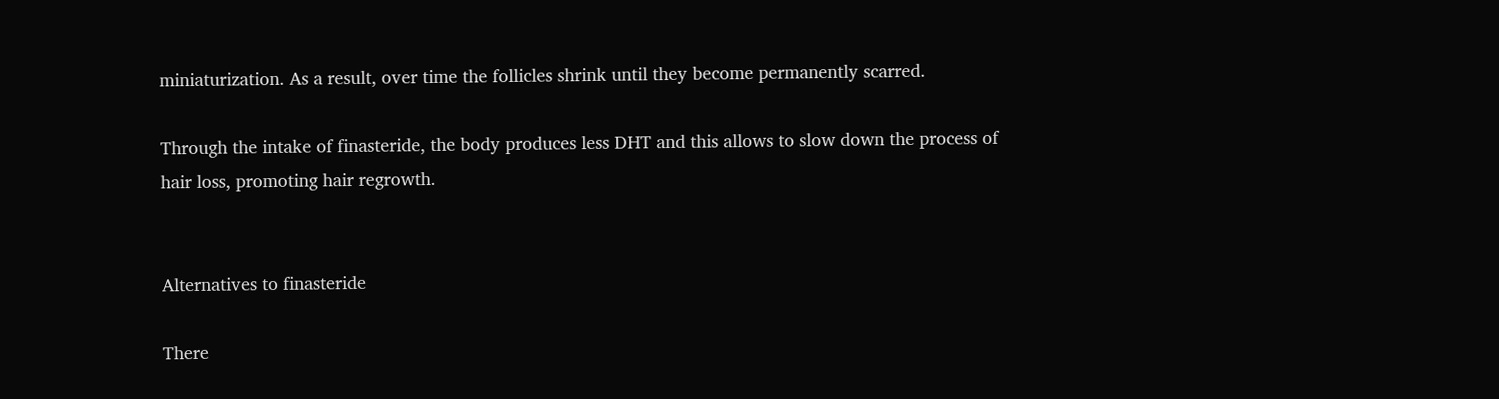miniaturization. As a result, over time the follicles shrink until they become permanently scarred.

Through the intake of finasteride, the body produces less DHT and this allows to slow down the process of hair loss, promoting hair regrowth.


Alternatives to finasteride

There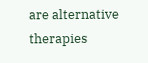are alternative therapies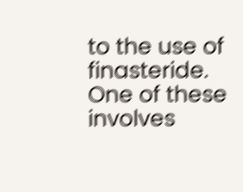to the use of finasteride. One of these involves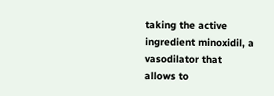taking the active ingredient minoxidil, a vasodilator that allows to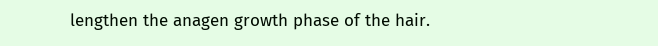lengthen the anagen growth phase of the hair.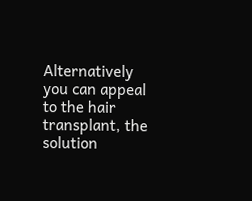Alternatively you can appeal to the hair transplant, the solution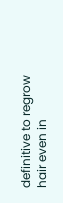definitive to regrow hair even in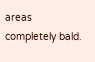areas completely bald.